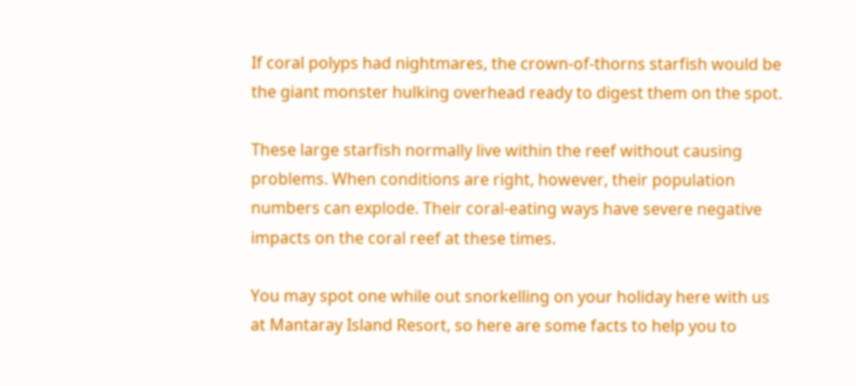If coral polyps had nightmares, the crown-of-thorns starfish would be the giant monster hulking overhead ready to digest them on the spot.

These large starfish normally live within the reef without causing problems. When conditions are right, however, their population numbers can explode. Their coral-eating ways have severe negative impacts on the coral reef at these times.

You may spot one while out snorkelling on your holiday here with us at Mantaray Island Resort, so here are some facts to help you to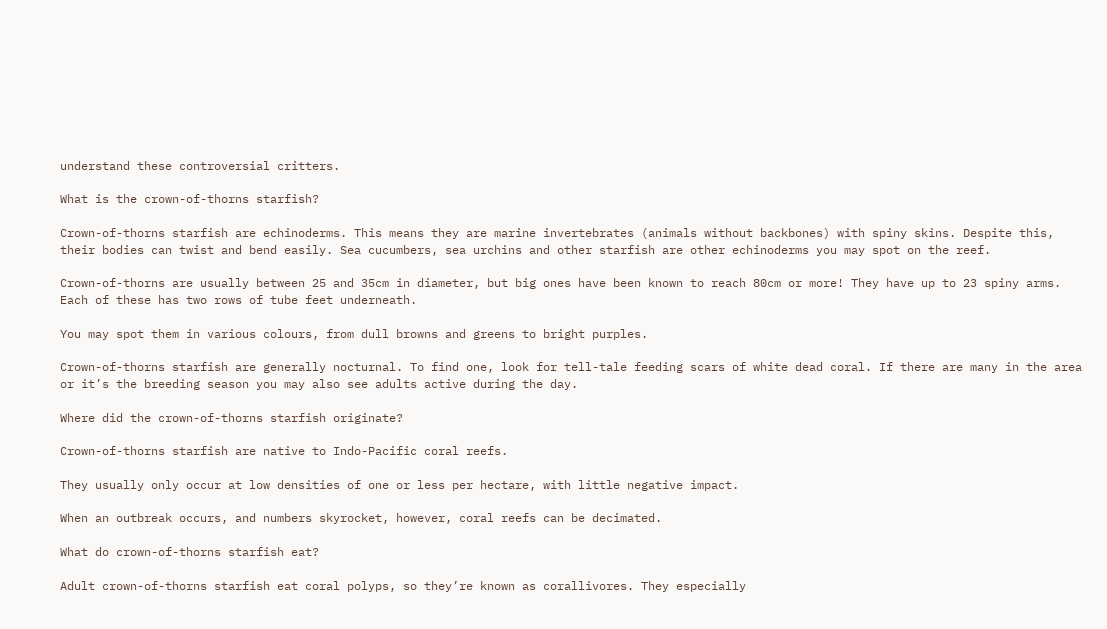understand these controversial critters.

What is the crown-of-thorns starfish?

Crown-of-thorns starfish are echinoderms. This means they are marine invertebrates (animals without backbones) with spiny skins. Despite this, their bodies can twist and bend easily. Sea cucumbers, sea urchins and other starfish are other echinoderms you may spot on the reef.

Crown-of-thorns are usually between 25 and 35cm in diameter, but big ones have been known to reach 80cm or more! They have up to 23 spiny arms. Each of these has two rows of tube feet underneath.

You may spot them in various colours, from dull browns and greens to bright purples.

Crown-of-thorns starfish are generally nocturnal. To find one, look for tell-tale feeding scars of white dead coral. If there are many in the area or it’s the breeding season you may also see adults active during the day.

Where did the crown-of-thorns starfish originate?

Crown-of-thorns starfish are native to Indo-Pacific coral reefs.

They usually only occur at low densities of one or less per hectare, with little negative impact.

When an outbreak occurs, and numbers skyrocket, however, coral reefs can be decimated.

What do crown-of-thorns starfish eat?

Adult crown-of-thorns starfish eat coral polyps, so they’re known as corallivores. They especially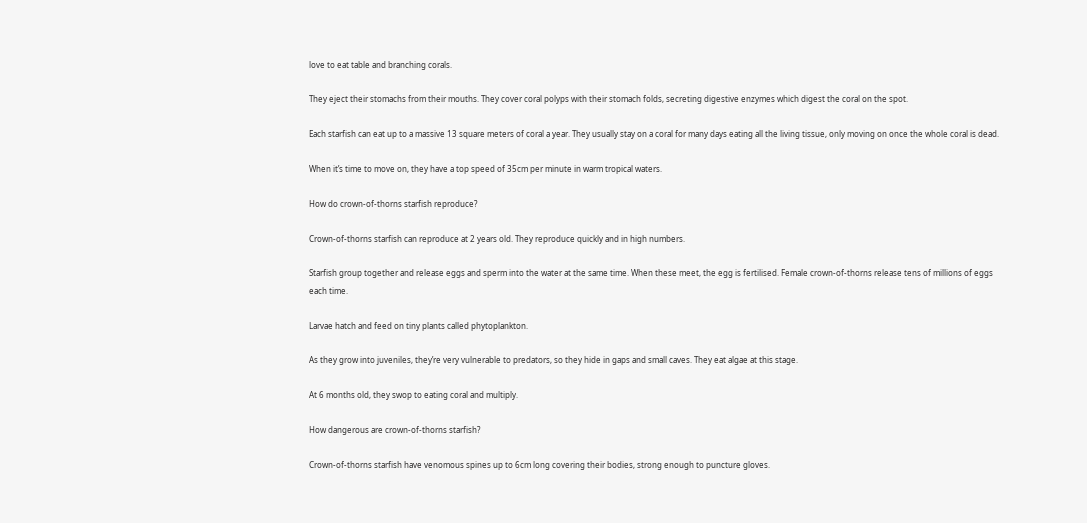love to eat table and branching corals.

They eject their stomachs from their mouths. They cover coral polyps with their stomach folds, secreting digestive enzymes which digest the coral on the spot.

Each starfish can eat up to a massive 13 square meters of coral a year. They usually stay on a coral for many days eating all the living tissue, only moving on once the whole coral is dead.

When it’s time to move on, they have a top speed of 35cm per minute in warm tropical waters.

How do crown-of-thorns starfish reproduce?

Crown-of-thorns starfish can reproduce at 2 years old. They reproduce quickly and in high numbers.

Starfish group together and release eggs and sperm into the water at the same time. When these meet, the egg is fertilised. Female crown-of-thorns release tens of millions of eggs each time.

Larvae hatch and feed on tiny plants called phytoplankton.

As they grow into juveniles, they’re very vulnerable to predators, so they hide in gaps and small caves. They eat algae at this stage.

At 6 months old, they swop to eating coral and multiply.

How dangerous are crown-of-thorns starfish?

Crown-of-thorns starfish have venomous spines up to 6cm long covering their bodies, strong enough to puncture gloves.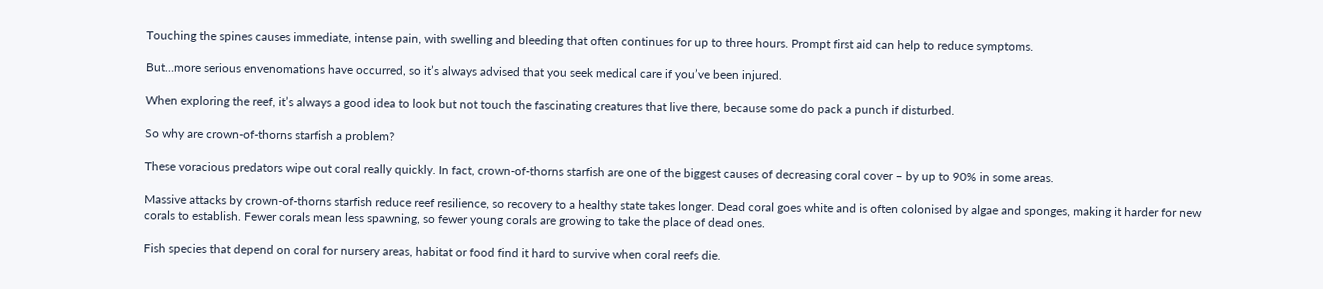Touching the spines causes immediate, intense pain, with swelling and bleeding that often continues for up to three hours. Prompt first aid can help to reduce symptoms.

But…more serious envenomations have occurred, so it’s always advised that you seek medical care if you’ve been injured.

When exploring the reef, it’s always a good idea to look but not touch the fascinating creatures that live there, because some do pack a punch if disturbed.

So why are crown-of-thorns starfish a problem?

These voracious predators wipe out coral really quickly. In fact, crown-of-thorns starfish are one of the biggest causes of decreasing coral cover – by up to 90% in some areas.

Massive attacks by crown-of-thorns starfish reduce reef resilience, so recovery to a healthy state takes longer. Dead coral goes white and is often colonised by algae and sponges, making it harder for new corals to establish. Fewer corals mean less spawning, so fewer young corals are growing to take the place of dead ones.

Fish species that depend on coral for nursery areas, habitat or food find it hard to survive when coral reefs die.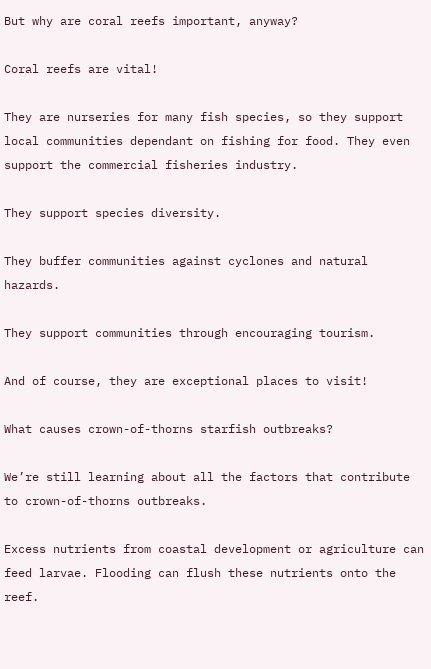But why are coral reefs important, anyway?

Coral reefs are vital!

They are nurseries for many fish species, so they support local communities dependant on fishing for food. They even support the commercial fisheries industry.

They support species diversity.

They buffer communities against cyclones and natural hazards.

They support communities through encouraging tourism.

And of course, they are exceptional places to visit!

What causes crown-of-thorns starfish outbreaks?

We’re still learning about all the factors that contribute to crown-of-thorns outbreaks.

Excess nutrients from coastal development or agriculture can feed larvae. Flooding can flush these nutrients onto the reef.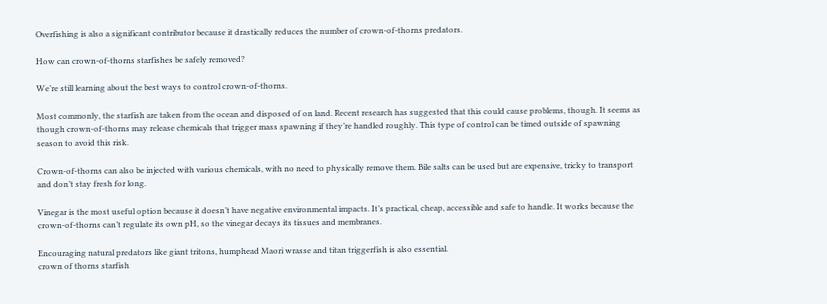Overfishing is also a significant contributor because it drastically reduces the number of crown-of-thorns predators.

How can crown-of-thorns starfishes be safely removed?

We’re still learning about the best ways to control crown-of-thorns.

Most commonly, the starfish are taken from the ocean and disposed of on land. Recent research has suggested that this could cause problems, though. It seems as though crown-of-thorns may release chemicals that trigger mass spawning if they’re handled roughly. This type of control can be timed outside of spawning season to avoid this risk.

Crown-of-thorns can also be injected with various chemicals, with no need to physically remove them. Bile salts can be used but are expensive, tricky to transport and don’t stay fresh for long.

Vinegar is the most useful option because it doesn’t have negative environmental impacts. It’s practical, cheap, accessible and safe to handle. It works because the crown-of-thorns can’t regulate its own pH, so the vinegar decays its tissues and membranes.

Encouraging natural predators like giant tritons, humphead Maori wrasse and titan triggerfish is also essential.
crown of thorns starfish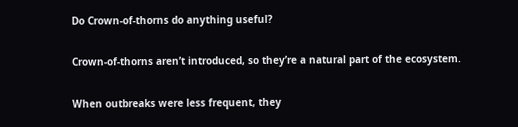Do Crown-of-thorns do anything useful?

Crown-of-thorns aren’t introduced, so they’re a natural part of the ecosystem.

When outbreaks were less frequent, they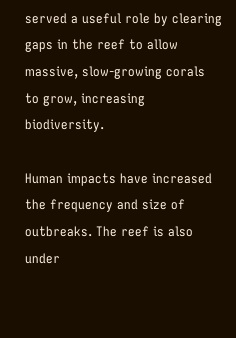served a useful role by clearing gaps in the reef to allow massive, slow-growing corals to grow, increasing biodiversity.

Human impacts have increased the frequency and size of outbreaks. The reef is also under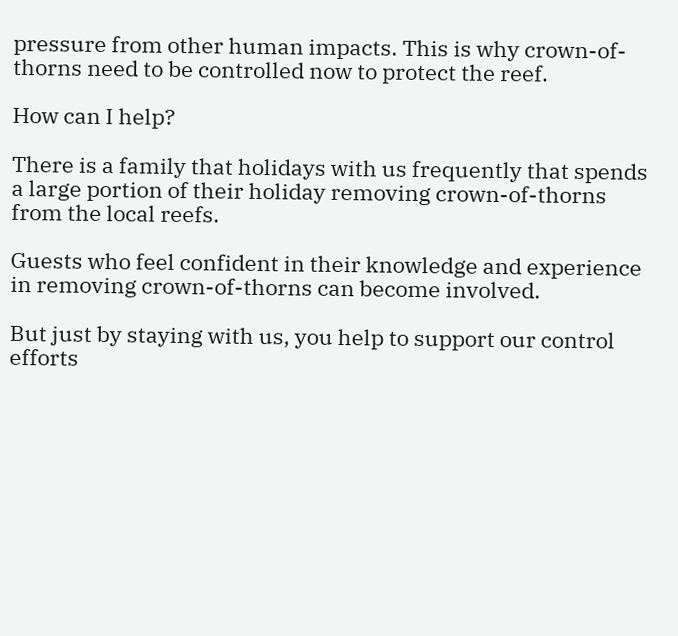pressure from other human impacts. This is why crown-of-thorns need to be controlled now to protect the reef.

How can I help?

There is a family that holidays with us frequently that spends a large portion of their holiday removing crown-of-thorns from the local reefs.

Guests who feel confident in their knowledge and experience in removing crown-of-thorns can become involved.

But just by staying with us, you help to support our control efforts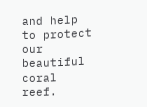and help to protect our beautiful coral reef.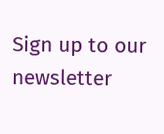Sign up to our newsletter